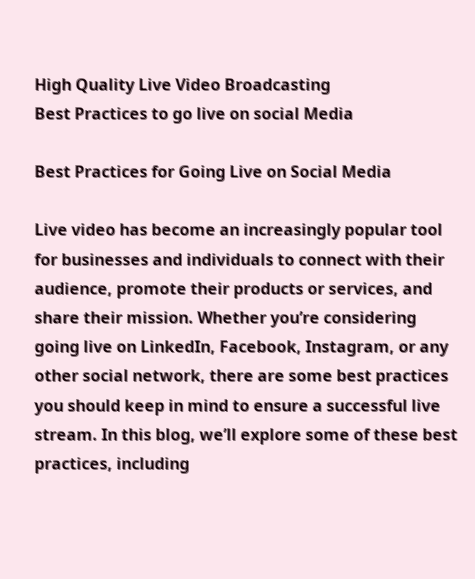High Quality Live Video Broadcasting
Best Practices to go live on social Media

Best Practices for Going Live on Social Media

Live video has become an increasingly popular tool for businesses and individuals to connect with their audience, promote their products or services, and share their mission. Whether you’re considering going live on LinkedIn, Facebook, Instagram, or any other social network, there are some best practices you should keep in mind to ensure a successful live stream. In this blog, we’ll explore some of these best practices, including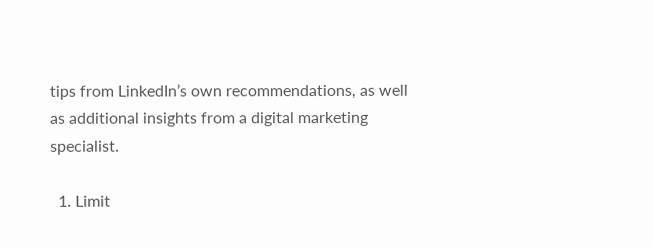tips from LinkedIn’s own recommendations, as well as additional insights from a digital marketing specialist.

  1. Limit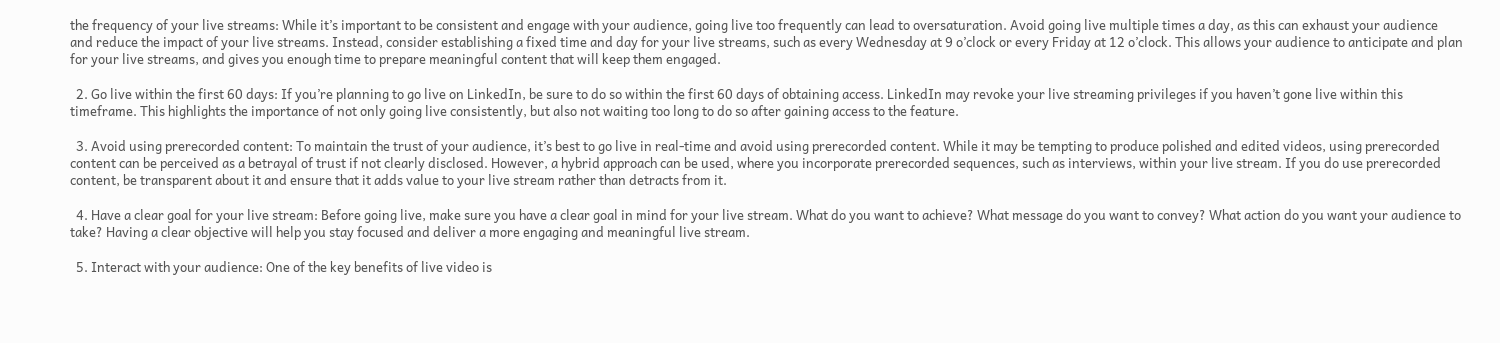the frequency of your live streams: While it’s important to be consistent and engage with your audience, going live too frequently can lead to oversaturation. Avoid going live multiple times a day, as this can exhaust your audience and reduce the impact of your live streams. Instead, consider establishing a fixed time and day for your live streams, such as every Wednesday at 9 o’clock or every Friday at 12 o’clock. This allows your audience to anticipate and plan for your live streams, and gives you enough time to prepare meaningful content that will keep them engaged.

  2. Go live within the first 60 days: If you’re planning to go live on LinkedIn, be sure to do so within the first 60 days of obtaining access. LinkedIn may revoke your live streaming privileges if you haven’t gone live within this timeframe. This highlights the importance of not only going live consistently, but also not waiting too long to do so after gaining access to the feature.

  3. Avoid using prerecorded content: To maintain the trust of your audience, it’s best to go live in real-time and avoid using prerecorded content. While it may be tempting to produce polished and edited videos, using prerecorded content can be perceived as a betrayal of trust if not clearly disclosed. However, a hybrid approach can be used, where you incorporate prerecorded sequences, such as interviews, within your live stream. If you do use prerecorded content, be transparent about it and ensure that it adds value to your live stream rather than detracts from it.

  4. Have a clear goal for your live stream: Before going live, make sure you have a clear goal in mind for your live stream. What do you want to achieve? What message do you want to convey? What action do you want your audience to take? Having a clear objective will help you stay focused and deliver a more engaging and meaningful live stream.

  5. Interact with your audience: One of the key benefits of live video is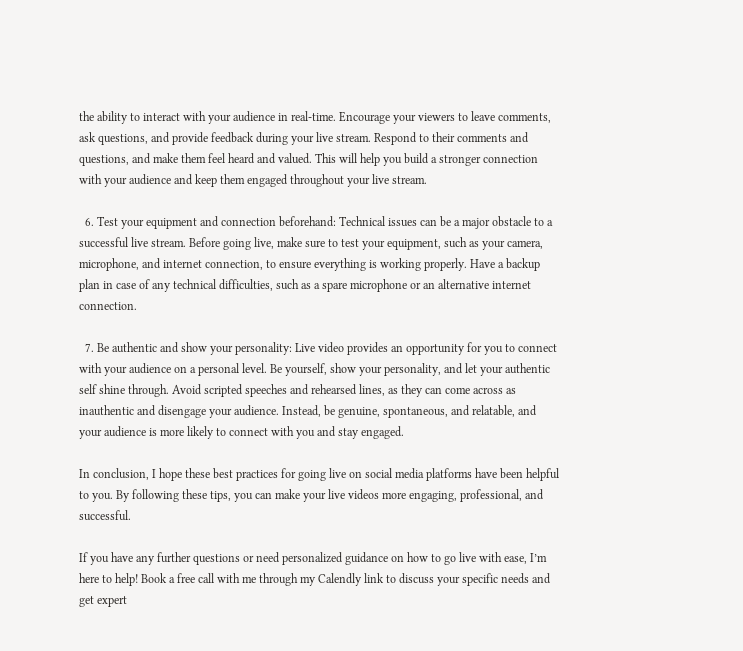the ability to interact with your audience in real-time. Encourage your viewers to leave comments, ask questions, and provide feedback during your live stream. Respond to their comments and questions, and make them feel heard and valued. This will help you build a stronger connection with your audience and keep them engaged throughout your live stream.

  6. Test your equipment and connection beforehand: Technical issues can be a major obstacle to a successful live stream. Before going live, make sure to test your equipment, such as your camera, microphone, and internet connection, to ensure everything is working properly. Have a backup plan in case of any technical difficulties, such as a spare microphone or an alternative internet connection.

  7. Be authentic and show your personality: Live video provides an opportunity for you to connect with your audience on a personal level. Be yourself, show your personality, and let your authentic self shine through. Avoid scripted speeches and rehearsed lines, as they can come across as inauthentic and disengage your audience. Instead, be genuine, spontaneous, and relatable, and your audience is more likely to connect with you and stay engaged.

In conclusion, I hope these best practices for going live on social media platforms have been helpful to you. By following these tips, you can make your live videos more engaging, professional, and successful.

If you have any further questions or need personalized guidance on how to go live with ease, I’m here to help! Book a free call with me through my Calendly link to discuss your specific needs and get expert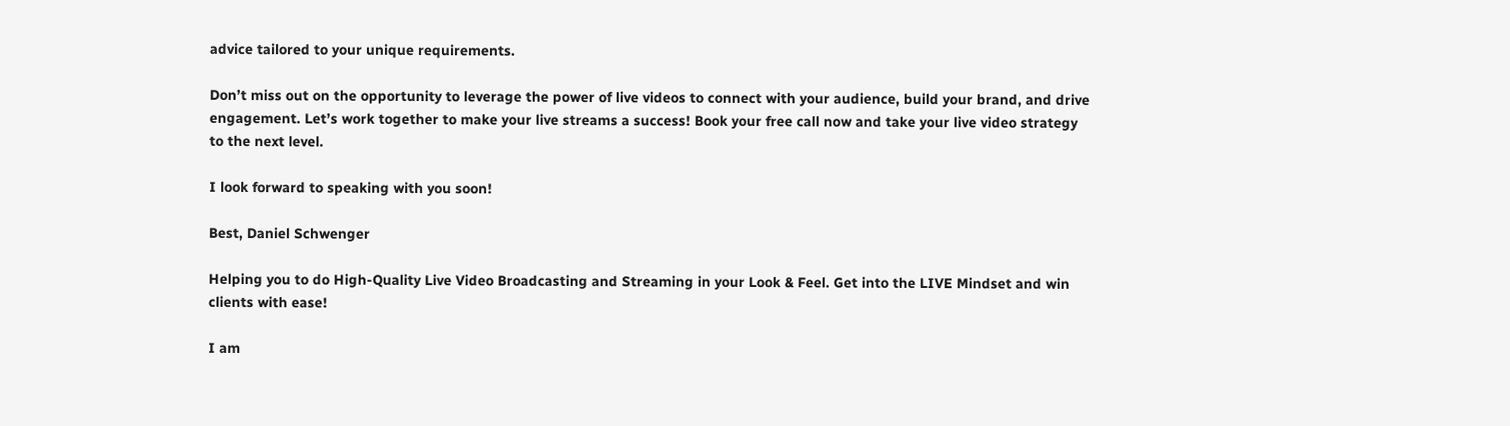advice tailored to your unique requirements.

Don’t miss out on the opportunity to leverage the power of live videos to connect with your audience, build your brand, and drive engagement. Let’s work together to make your live streams a success! Book your free call now and take your live video strategy to the next level.

I look forward to speaking with you soon!

Best, Daniel Schwenger

Helping you to do High-Quality Live Video Broadcasting and Streaming in your Look & Feel. Get into the LIVE Mindset and win clients with ease!

I am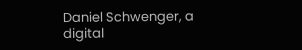Daniel Schwenger, a digital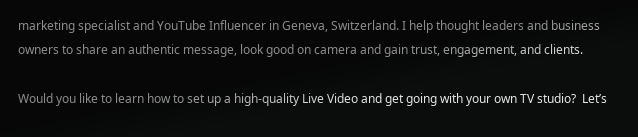marketing specialist and YouTube Influencer in Geneva, Switzerland. I help thought leaders and business owners to share an authentic message, look good on camera and gain trust, engagement, and clients.

Would you like to learn how to set up a high-quality Live Video and get going with your own TV studio?  Let’s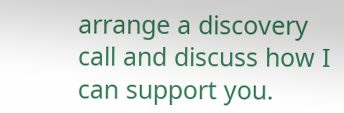arrange a discovery call and discuss how I can support you.